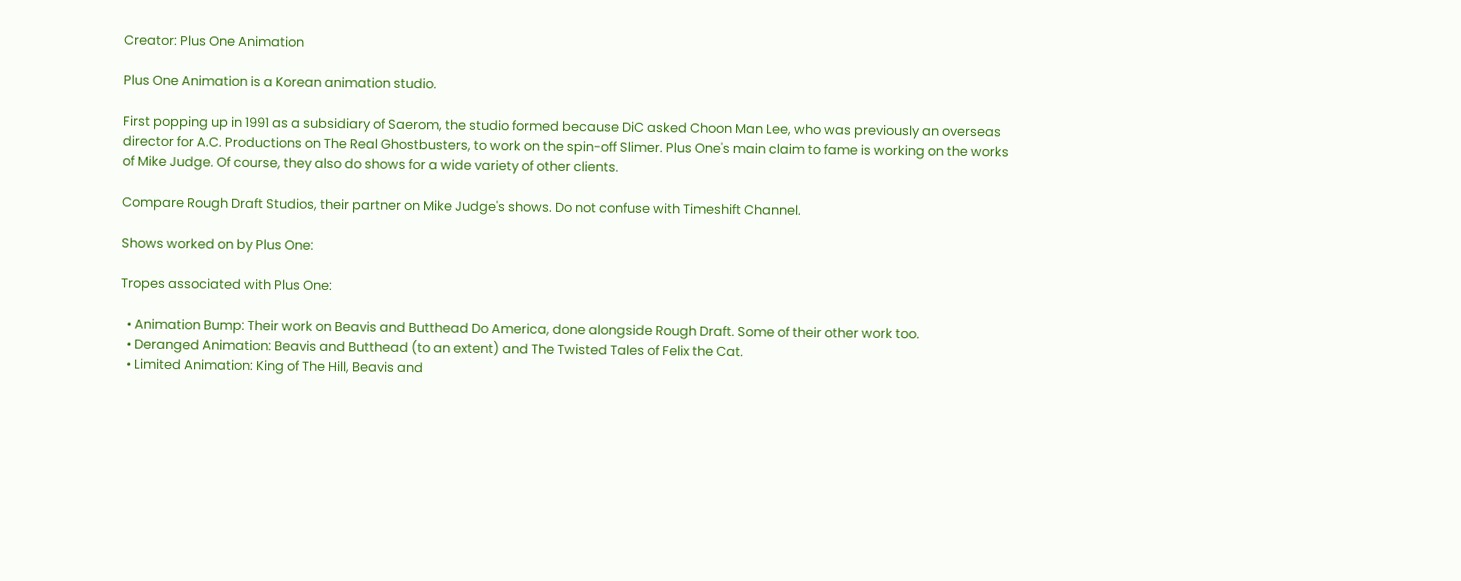Creator: Plus One Animation

Plus One Animation is a Korean animation studio.

First popping up in 1991 as a subsidiary of Saerom, the studio formed because DiC asked Choon Man Lee, who was previously an overseas director for A.C. Productions on The Real Ghostbusters, to work on the spin-off Slimer. Plus One's main claim to fame is working on the works of Mike Judge. Of course, they also do shows for a wide variety of other clients.

Compare Rough Draft Studios, their partner on Mike Judge's shows. Do not confuse with Timeshift Channel.

Shows worked on by Plus One:

Tropes associated with Plus One:

  • Animation Bump: Their work on Beavis and Butthead Do America, done alongside Rough Draft. Some of their other work too.
  • Deranged Animation: Beavis and Butthead (to an extent) and The Twisted Tales of Felix the Cat.
  • Limited Animation: King of The Hill, Beavis and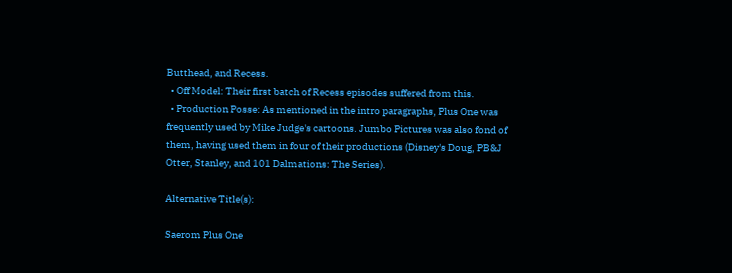Butthead, and Recess.
  • Off Model: Their first batch of Recess episodes suffered from this.
  • Production Posse: As mentioned in the intro paragraphs, Plus One was frequently used by Mike Judge's cartoons. Jumbo Pictures was also fond of them, having used them in four of their productions (Disney's Doug, PB&J Otter, Stanley, and 101 Dalmations: The Series).

Alternative Title(s):

Saerom Plus One